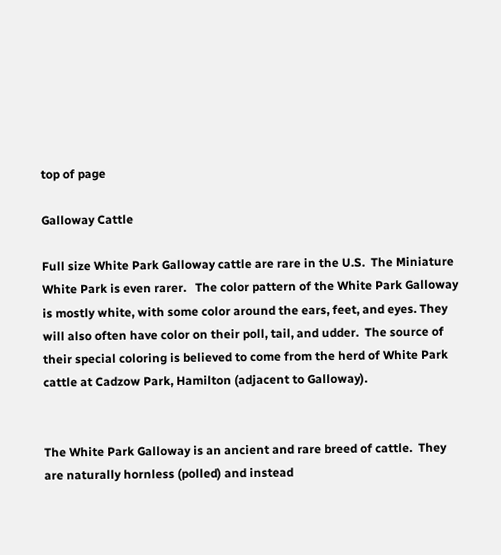top of page

Galloway Cattle

Full size White Park Galloway cattle are rare in the U.S.  The Miniature White Park is even rarer.   The color pattern of the White Park Galloway is mostly white, with some color around the ears, feet, and eyes. They will also often have color on their poll, tail, and udder.  The source of their special coloring is believed to come from the herd of White Park cattle at Cadzow Park, Hamilton (adjacent to Galloway).


The White Park Galloway is an ancient and rare breed of cattle.  They are naturally hornless (polled) and instead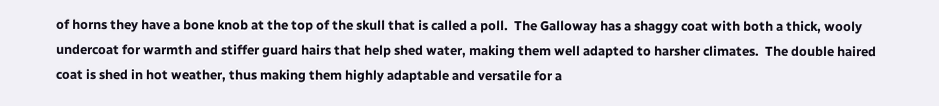of horns they have a bone knob at the top of the skull that is called a poll.  The Galloway has a shaggy coat with both a thick, wooly undercoat for warmth and stiffer guard hairs that help shed water, making them well adapted to harsher climates.  The double haired coat is shed in hot weather, thus making them highly adaptable and versatile for a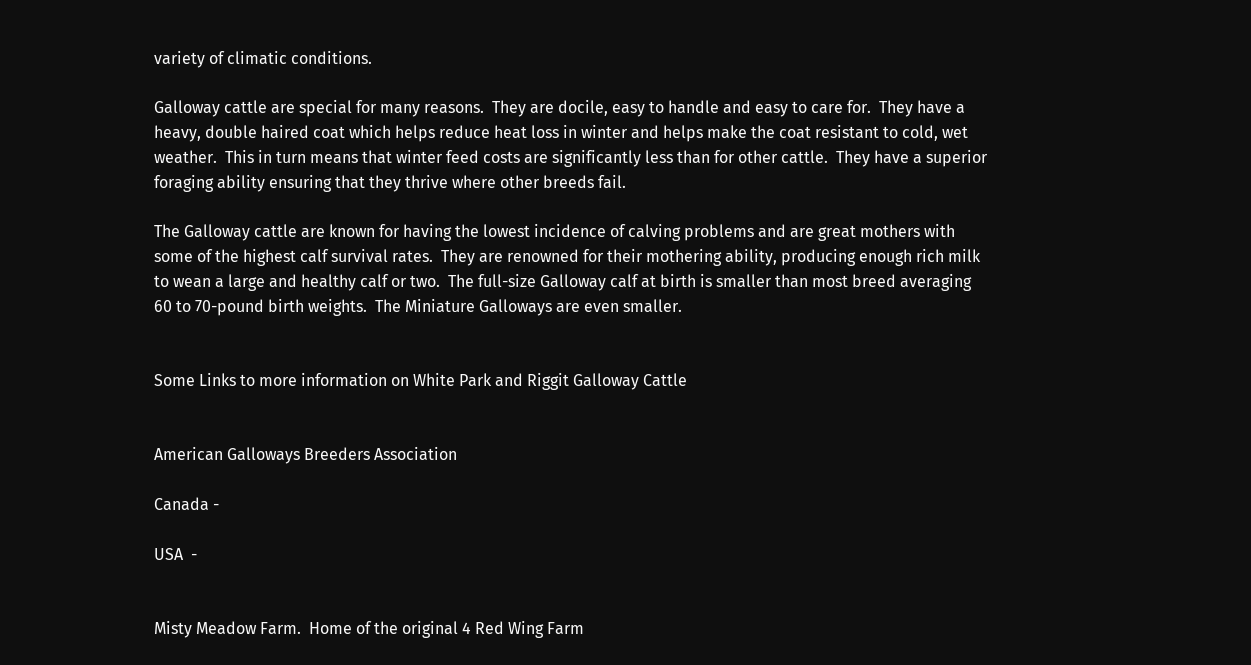variety of climatic conditions.

Galloway cattle are special for many reasons.  They are docile, easy to handle and easy to care for.  They have a heavy, double haired coat which helps reduce heat loss in winter and helps make the coat resistant to cold, wet weather.  This in turn means that winter feed costs are significantly less than for other cattle.  They have a superior foraging ability ensuring that they thrive where other breeds fail.

The Galloway cattle are known for having the lowest incidence of calving problems and are great mothers with some of the highest calf survival rates.  They are renowned for their mothering ability, producing enough rich milk to wean a large and healthy calf or two.  The full-size Galloway calf at birth is smaller than most breed averaging 60 to 70-pound birth weights.  The Miniature Galloways are even smaller.


Some Links to more information on White Park and Riggit Galloway Cattle


American Galloways Breeders Association

Canada -

USA  -


Misty Meadow Farm.  Home of the original 4 Red Wing Farm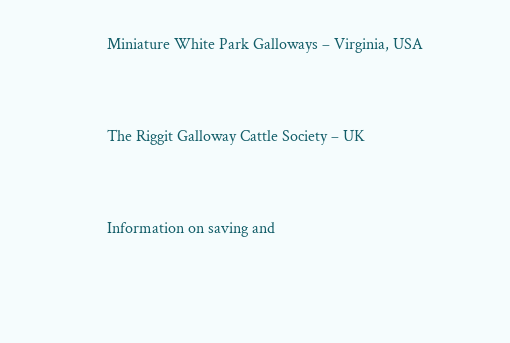Miniature White Park Galloways – Virginia, USA


The Riggit Galloway Cattle Society – UK


Information on saving and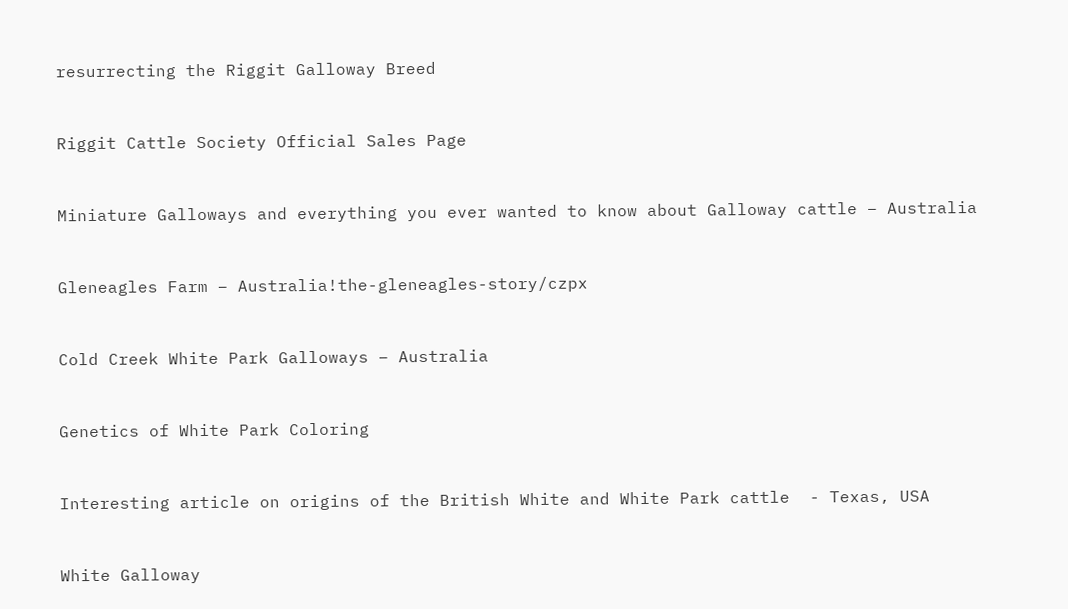resurrecting the Riggit Galloway Breed


Riggit Cattle Society Official Sales Page


Miniature Galloways and everything you ever wanted to know about Galloway cattle – Australia


Gleneagles Farm – Australia!the-gleneagles-story/czpx


Cold Creek White Park Galloways – Australia


Genetics of White Park Coloring


Interesting article on origins of the British White and White Park cattle  - Texas, USA


White Galloway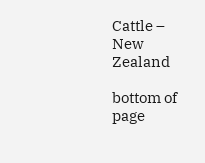Cattle – New Zealand

bottom of page